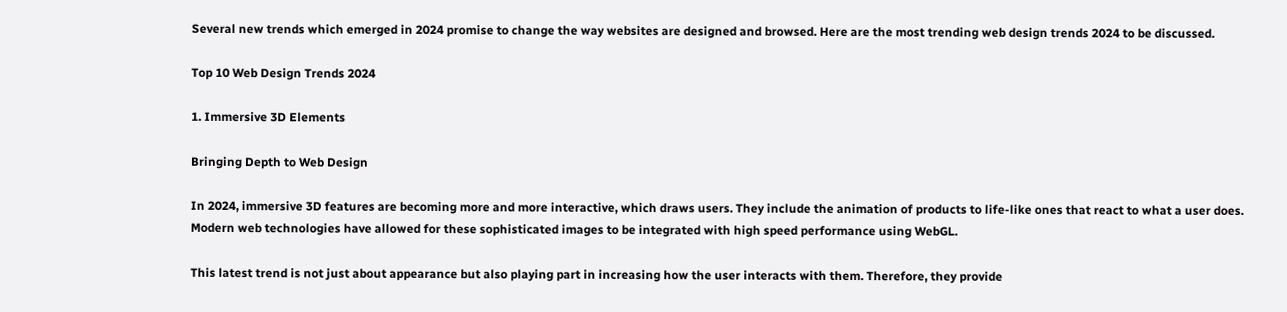Several new trends which emerged in 2024 promise to change the way websites are designed and browsed. Here are the most trending web design trends 2024 to be discussed.

Top 10 Web Design Trends 2024

1. Immersive 3D Elements

Bringing Depth to Web Design

In 2024, immersive 3D features are becoming more and more interactive, which draws users. They include the animation of products to life-like ones that react to what a user does. Modern web technologies have allowed for these sophisticated images to be integrated with high speed performance using WebGL.

This latest trend is not just about appearance but also playing part in increasing how the user interacts with them. Therefore, they provide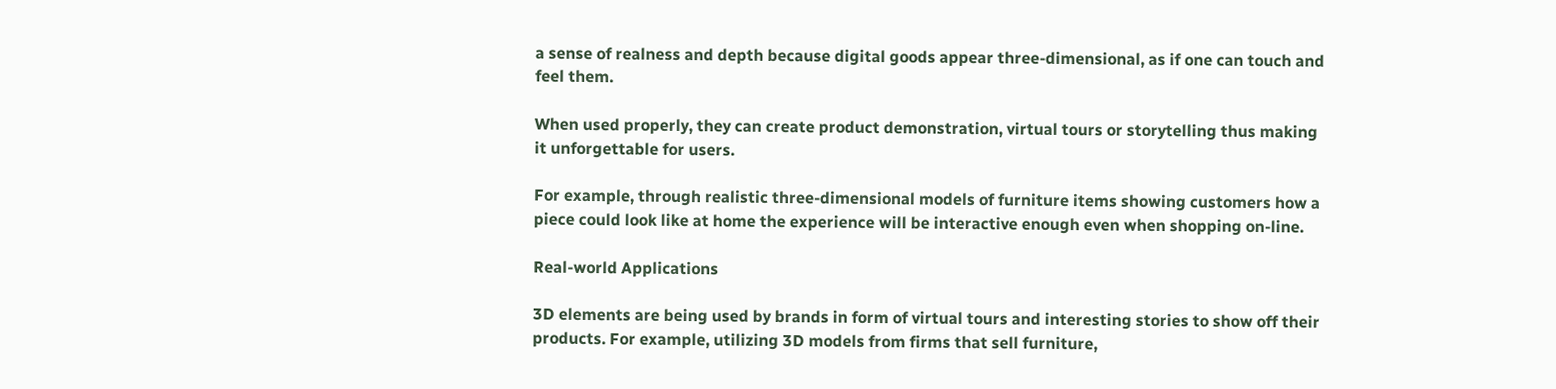a sense of realness and depth because digital goods appear three-dimensional, as if one can touch and feel them.

When used properly, they can create product demonstration, virtual tours or storytelling thus making it unforgettable for users.

For example, through realistic three-dimensional models of furniture items showing customers how a piece could look like at home the experience will be interactive enough even when shopping on-line.

Real-world Applications

3D elements are being used by brands in form of virtual tours and interesting stories to show off their products. For example, utilizing 3D models from firms that sell furniture,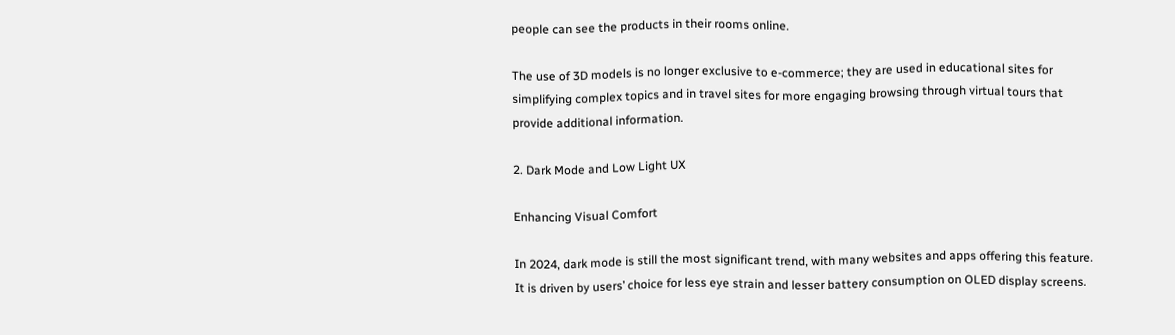people can see the products in their rooms online.

The use of 3D models is no longer exclusive to e-commerce; they are used in educational sites for simplifying complex topics and in travel sites for more engaging browsing through virtual tours that provide additional information.

2. Dark Mode and Low Light UX

Enhancing Visual Comfort

In 2024, dark mode is still the most significant trend, with many websites and apps offering this feature. It is driven by users’ choice for less eye strain and lesser battery consumption on OLED display screens.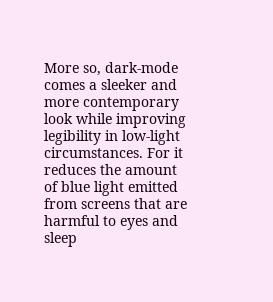More so, dark-mode comes a sleeker and more contemporary look while improving legibility in low-light circumstances. For it reduces the amount of blue light emitted from screens that are harmful to eyes and sleep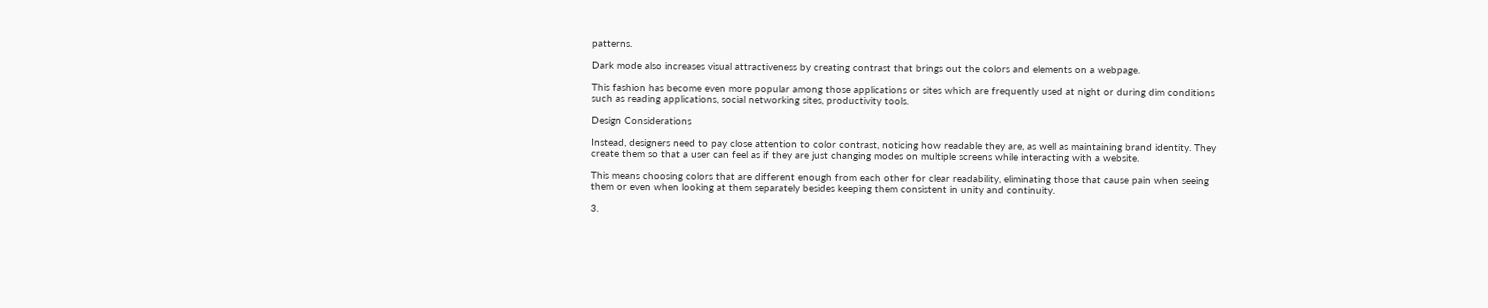patterns.

Dark mode also increases visual attractiveness by creating contrast that brings out the colors and elements on a webpage.

This fashion has become even more popular among those applications or sites which are frequently used at night or during dim conditions such as reading applications, social networking sites, productivity tools.

Design Considerations

Instead, designers need to pay close attention to color contrast, noticing how readable they are, as well as maintaining brand identity. They create them so that a user can feel as if they are just changing modes on multiple screens while interacting with a website.

This means choosing colors that are different enough from each other for clear readability, eliminating those that cause pain when seeing them or even when looking at them separately besides keeping them consistent in unity and continuity.

3.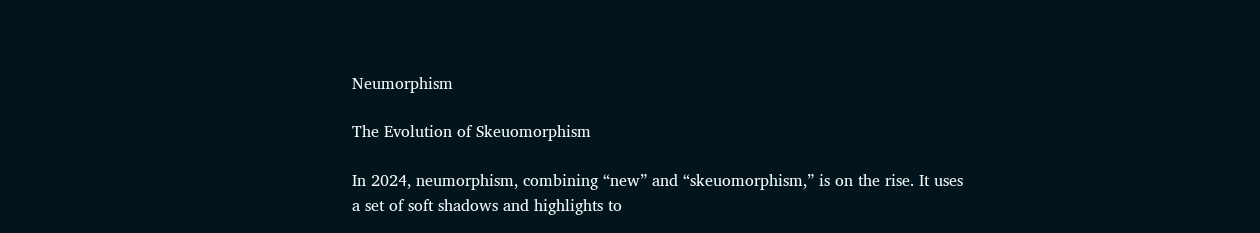Neumorphism

The Evolution of Skeuomorphism

In 2024, neumorphism, combining “new” and “skeuomorphism,” is on the rise. It uses a set of soft shadows and highlights to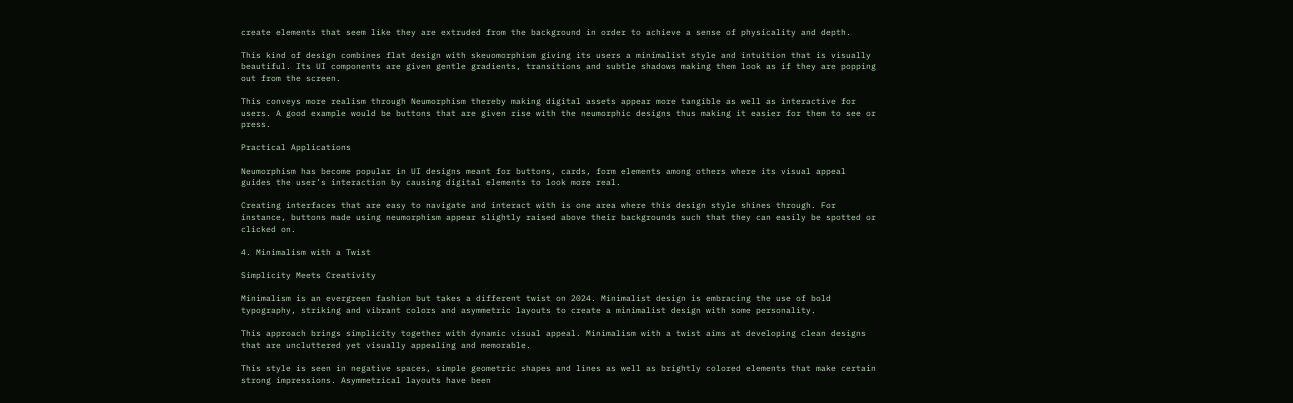create elements that seem like they are extruded from the background in order to achieve a sense of physicality and depth.

This kind of design combines flat design with skeuomorphism giving its users a minimalist style and intuition that is visually beautiful. Its UI components are given gentle gradients, transitions and subtle shadows making them look as if they are popping out from the screen.

This conveys more realism through Neumorphism thereby making digital assets appear more tangible as well as interactive for users. A good example would be buttons that are given rise with the neumorphic designs thus making it easier for them to see or press.

Practical Applications

Neumorphism has become popular in UI designs meant for buttons, cards, form elements among others where its visual appeal guides the user’s interaction by causing digital elements to look more real.

Creating interfaces that are easy to navigate and interact with is one area where this design style shines through. For instance, buttons made using neumorphism appear slightly raised above their backgrounds such that they can easily be spotted or clicked on.

4. Minimalism with a Twist

Simplicity Meets Creativity

Minimalism is an evergreen fashion but takes a different twist on 2024. Minimalist design is embracing the use of bold typography, striking and vibrant colors and asymmetric layouts to create a minimalist design with some personality.

This approach brings simplicity together with dynamic visual appeal. Minimalism with a twist aims at developing clean designs that are uncluttered yet visually appealing and memorable.

This style is seen in negative spaces, simple geometric shapes and lines as well as brightly colored elements that make certain strong impressions. Asymmetrical layouts have been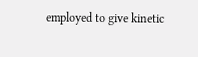employed to give kinetic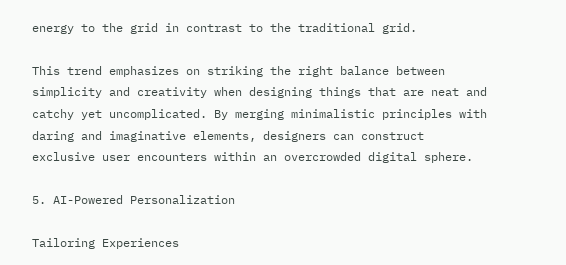energy to the grid in contrast to the traditional grid.

This trend emphasizes on striking the right balance between simplicity and creativity when designing things that are neat and catchy yet uncomplicated. By merging minimalistic principles with daring and imaginative elements, designers can construct exclusive user encounters within an overcrowded digital sphere.

5. AI-Powered Personalization

Tailoring Experiences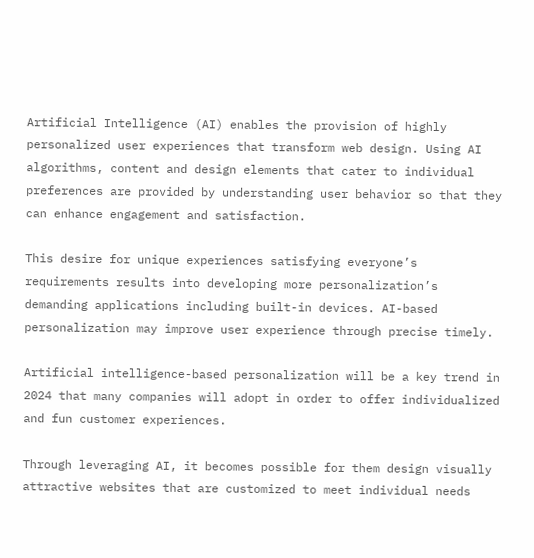Artificial Intelligence (AI) enables the provision of highly personalized user experiences that transform web design. Using AI algorithms, content and design elements that cater to individual preferences are provided by understanding user behavior so that they can enhance engagement and satisfaction.

This desire for unique experiences satisfying everyone’s requirements results into developing more personalization’s demanding applications including built-in devices. AI-based personalization may improve user experience through precise timely.

Artificial intelligence-based personalization will be a key trend in 2024 that many companies will adopt in order to offer individualized and fun customer experiences.

Through leveraging AI, it becomes possible for them design visually attractive websites that are customized to meet individual needs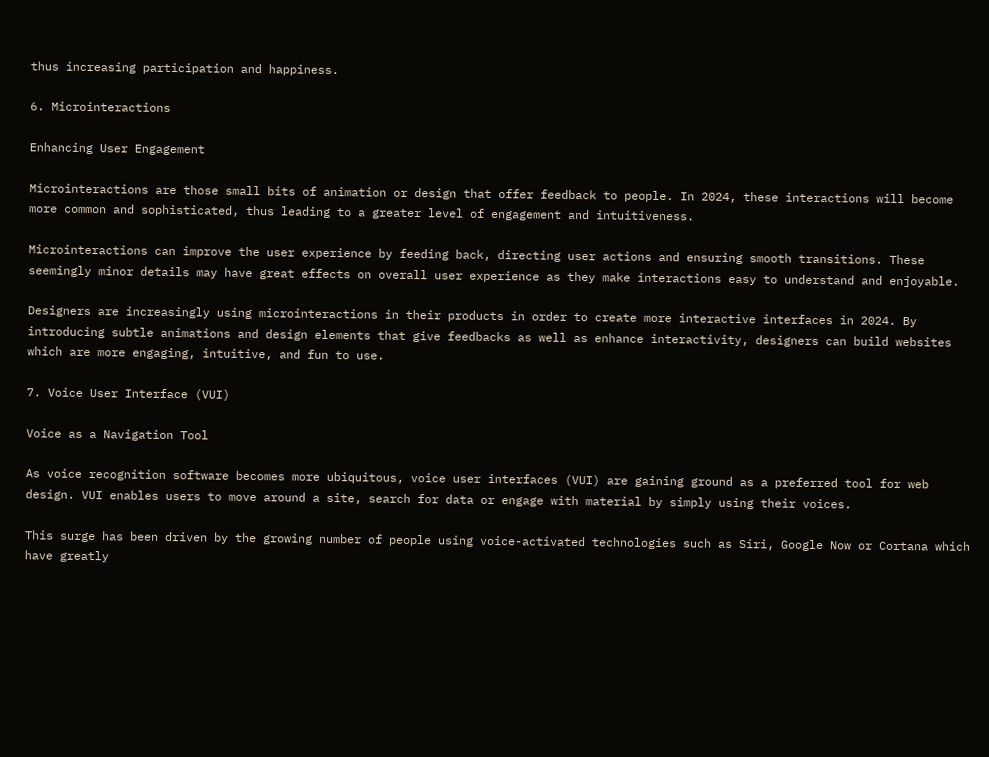thus increasing participation and happiness.

6. Microinteractions

Enhancing User Engagement

Microinteractions are those small bits of animation or design that offer feedback to people. In 2024, these interactions will become more common and sophisticated, thus leading to a greater level of engagement and intuitiveness.

Microinteractions can improve the user experience by feeding back, directing user actions and ensuring smooth transitions. These seemingly minor details may have great effects on overall user experience as they make interactions easy to understand and enjoyable.

Designers are increasingly using microinteractions in their products in order to create more interactive interfaces in 2024. By introducing subtle animations and design elements that give feedbacks as well as enhance interactivity, designers can build websites which are more engaging, intuitive, and fun to use.

7. Voice User Interface (VUI)

Voice as a Navigation Tool

As voice recognition software becomes more ubiquitous, voice user interfaces (VUI) are gaining ground as a preferred tool for web design. VUI enables users to move around a site, search for data or engage with material by simply using their voices.

This surge has been driven by the growing number of people using voice-activated technologies such as Siri, Google Now or Cortana which have greatly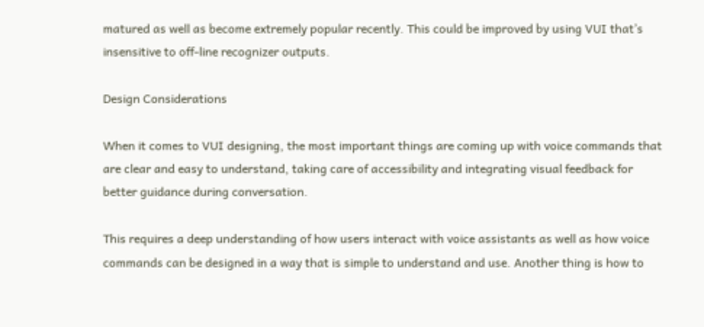matured as well as become extremely popular recently. This could be improved by using VUI that’s insensitive to off-line recognizer outputs.

Design Considerations

When it comes to VUI designing, the most important things are coming up with voice commands that are clear and easy to understand, taking care of accessibility and integrating visual feedback for better guidance during conversation.

This requires a deep understanding of how users interact with voice assistants as well as how voice commands can be designed in a way that is simple to understand and use. Another thing is how to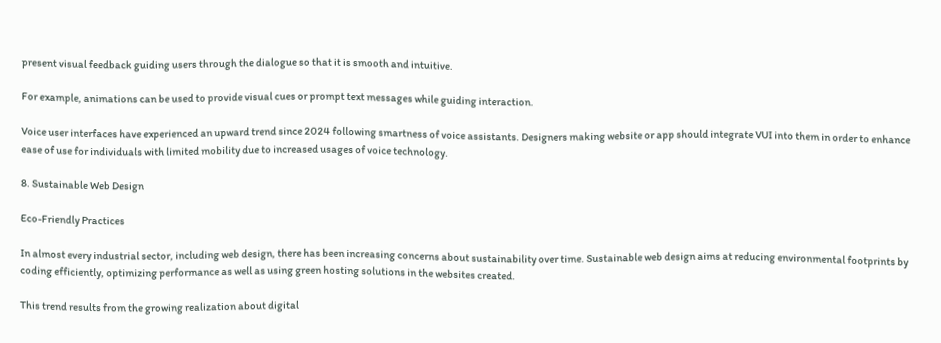present visual feedback guiding users through the dialogue so that it is smooth and intuitive.

For example, animations can be used to provide visual cues or prompt text messages while guiding interaction.

Voice user interfaces have experienced an upward trend since 2024 following smartness of voice assistants. Designers making website or app should integrate VUI into them in order to enhance ease of use for individuals with limited mobility due to increased usages of voice technology.

8. Sustainable Web Design

Eco-Friendly Practices

In almost every industrial sector, including web design, there has been increasing concerns about sustainability over time. Sustainable web design aims at reducing environmental footprints by coding efficiently, optimizing performance as well as using green hosting solutions in the websites created.

This trend results from the growing realization about digital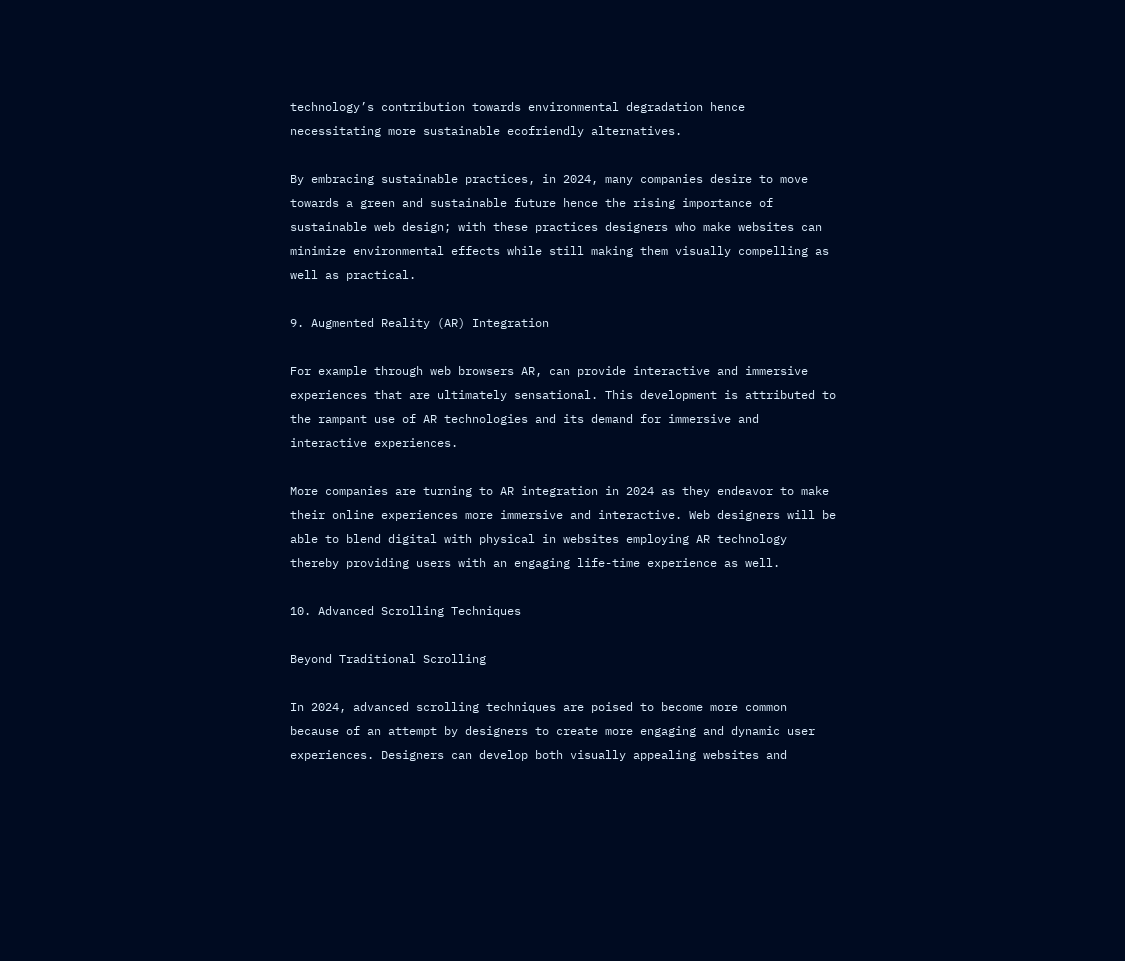technology’s contribution towards environmental degradation hence necessitating more sustainable ecofriendly alternatives.

By embracing sustainable practices, in 2024, many companies desire to move towards a green and sustainable future hence the rising importance of sustainable web design; with these practices designers who make websites can minimize environmental effects while still making them visually compelling as well as practical.

9. Augmented Reality (AR) Integration

For example through web browsers AR, can provide interactive and immersive experiences that are ultimately sensational. This development is attributed to the rampant use of AR technologies and its demand for immersive and interactive experiences.

More companies are turning to AR integration in 2024 as they endeavor to make their online experiences more immersive and interactive. Web designers will be able to blend digital with physical in websites employing AR technology thereby providing users with an engaging life-time experience as well.

10. Advanced Scrolling Techniques

Beyond Traditional Scrolling

In 2024, advanced scrolling techniques are poised to become more common because of an attempt by designers to create more engaging and dynamic user experiences. Designers can develop both visually appealing websites and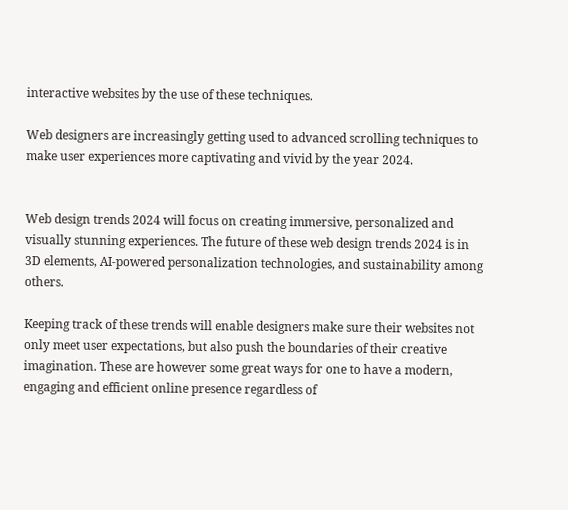interactive websites by the use of these techniques.

Web designers are increasingly getting used to advanced scrolling techniques to make user experiences more captivating and vivid by the year 2024.


Web design trends 2024 will focus on creating immersive, personalized and visually stunning experiences. The future of these web design trends 2024 is in 3D elements, AI-powered personalization technologies, and sustainability among others.

Keeping track of these trends will enable designers make sure their websites not only meet user expectations, but also push the boundaries of their creative imagination. These are however some great ways for one to have a modern, engaging and efficient online presence regardless of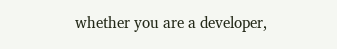whether you are a developer,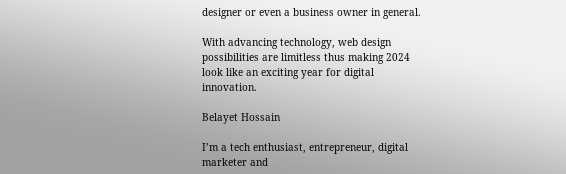designer or even a business owner in general.

With advancing technology, web design possibilities are limitless thus making 2024 look like an exciting year for digital innovation.

Belayet Hossain

I’m a tech enthusiast, entrepreneur, digital marketer and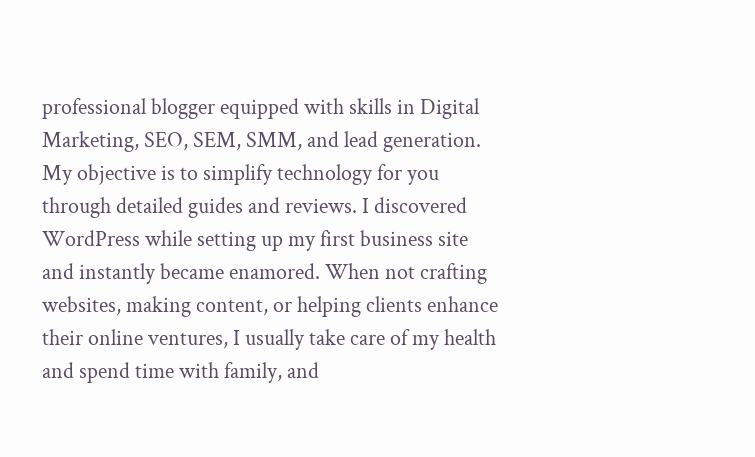professional blogger equipped with skills in Digital Marketing, SEO, SEM, SMM, and lead generation. My objective is to simplify technology for you through detailed guides and reviews. I discovered WordPress while setting up my first business site and instantly became enamored. When not crafting websites, making content, or helping clients enhance their online ventures, I usually take care of my health and spend time with family, and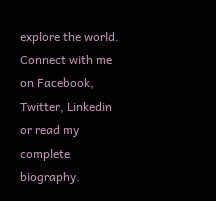explore the world. Connect with me on Facebook, Twitter, Linkedin or read my complete biography.